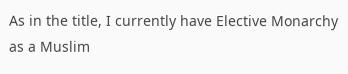As in the title, I currently have Elective Monarchy as a Muslim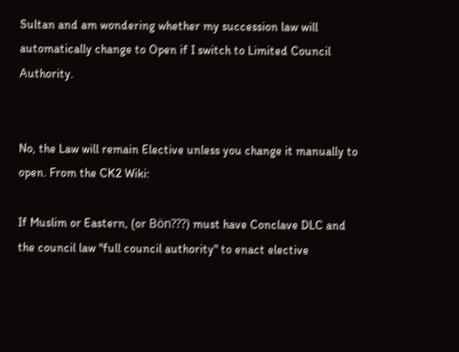Sultan and am wondering whether my succession law will automatically change to Open if I switch to Limited Council Authority.


No, the Law will remain Elective unless you change it manually to open. From the CK2 Wiki:

If Muslim or Eastern, (or Bön???) must have Conclave DLC and the council law "full council authority" to enact elective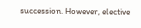succession. However, elective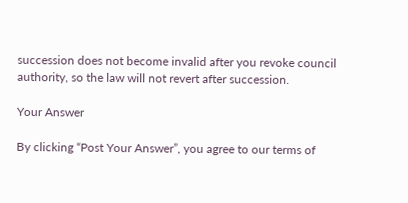succession does not become invalid after you revoke council authority, so the law will not revert after succession.

Your Answer

By clicking “Post Your Answer”, you agree to our terms of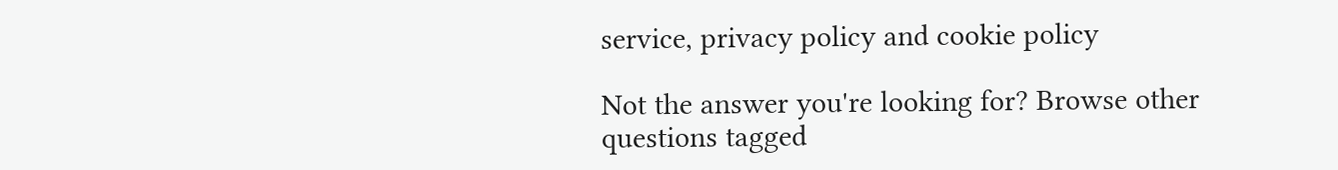service, privacy policy and cookie policy

Not the answer you're looking for? Browse other questions tagged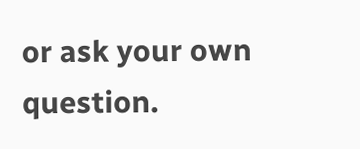or ask your own question.